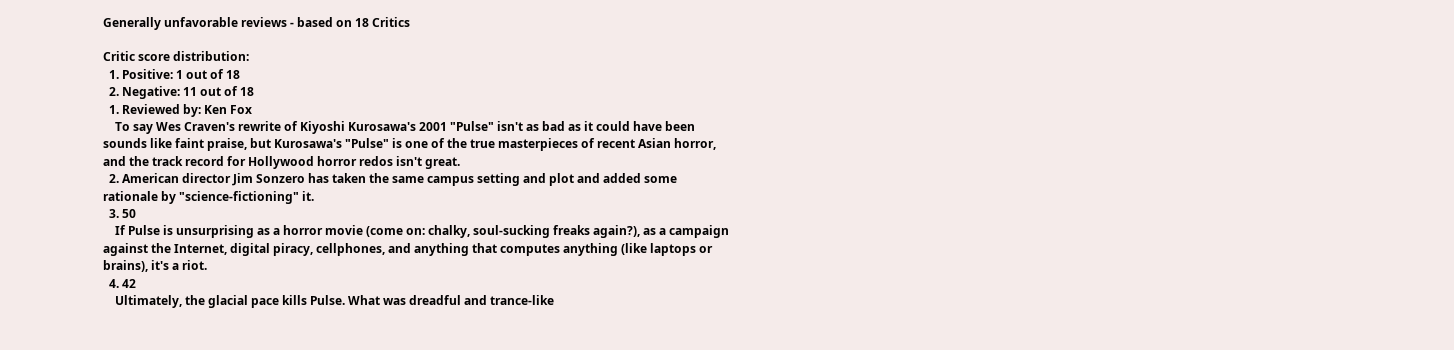Generally unfavorable reviews - based on 18 Critics

Critic score distribution:
  1. Positive: 1 out of 18
  2. Negative: 11 out of 18
  1. Reviewed by: Ken Fox
    To say Wes Craven's rewrite of Kiyoshi Kurosawa's 2001 "Pulse" isn't as bad as it could have been sounds like faint praise, but Kurosawa's "Pulse" is one of the true masterpieces of recent Asian horror, and the track record for Hollywood horror redos isn't great.
  2. American director Jim Sonzero has taken the same campus setting and plot and added some rationale by "science-fictioning" it.
  3. 50
    If Pulse is unsurprising as a horror movie (come on: chalky, soul-sucking freaks again?), as a campaign against the Internet, digital piracy, cellphones, and anything that computes anything (like laptops or brains), it's a riot.
  4. 42
    Ultimately, the glacial pace kills Pulse. What was dreadful and trance-like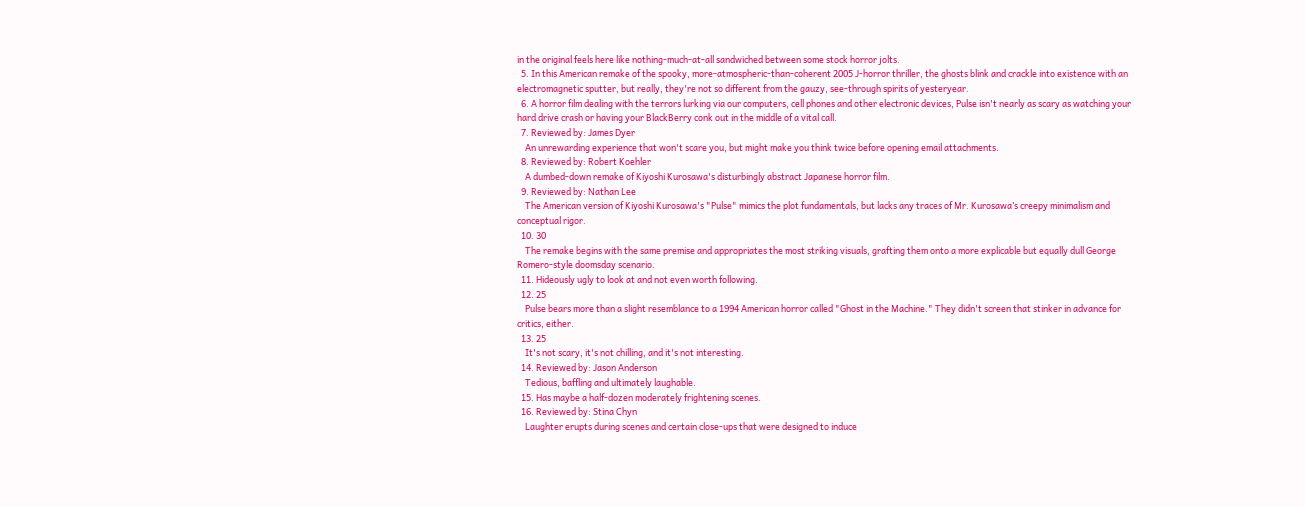in the original feels here like nothing-much-at-all sandwiched between some stock horror jolts.
  5. In this American remake of the spooky, more-atmospheric-than-coherent 2005 J-horror thriller, the ghosts blink and crackle into existence with an electromagnetic sputter, but really, they're not so different from the gauzy, see-through spirits of yesteryear.
  6. A horror film dealing with the terrors lurking via our computers, cell phones and other electronic devices, Pulse isn't nearly as scary as watching your hard drive crash or having your BlackBerry conk out in the middle of a vital call.
  7. Reviewed by: James Dyer
    An unrewarding experience that won't scare you, but might make you think twice before opening email attachments.
  8. Reviewed by: Robert Koehler
    A dumbed-down remake of Kiyoshi Kurosawa's disturbingly abstract Japanese horror film.
  9. Reviewed by: Nathan Lee
    The American version of Kiyoshi Kurosawa's "Pulse" mimics the plot fundamentals, but lacks any traces of Mr. Kurosawa’s creepy minimalism and conceptual rigor.
  10. 30
    The remake begins with the same premise and appropriates the most striking visuals, grafting them onto a more explicable but equally dull George Romero-style doomsday scenario.
  11. Hideously ugly to look at and not even worth following.
  12. 25
    Pulse bears more than a slight resemblance to a 1994 American horror called "Ghost in the Machine." They didn't screen that stinker in advance for critics, either.
  13. 25
    It's not scary, it's not chilling, and it's not interesting.
  14. Reviewed by: Jason Anderson
    Tedious, baffling and ultimately laughable.
  15. Has maybe a half-dozen moderately frightening scenes.
  16. Reviewed by: Stina Chyn
    Laughter erupts during scenes and certain close-ups that were designed to induce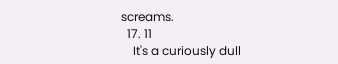screams.
  17. 11
    It's a curiously dull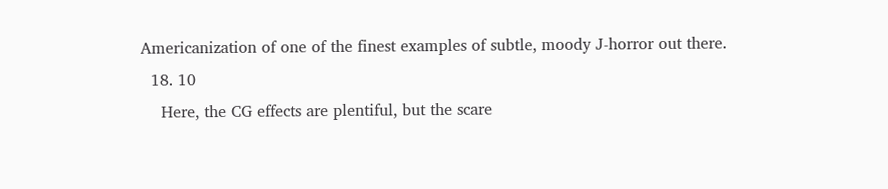Americanization of one of the finest examples of subtle, moody J-horror out there.
  18. 10
    Here, the CG effects are plentiful, but the scare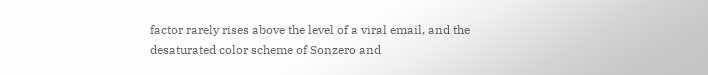factor rarely rises above the level of a viral email, and the desaturated color scheme of Sonzero and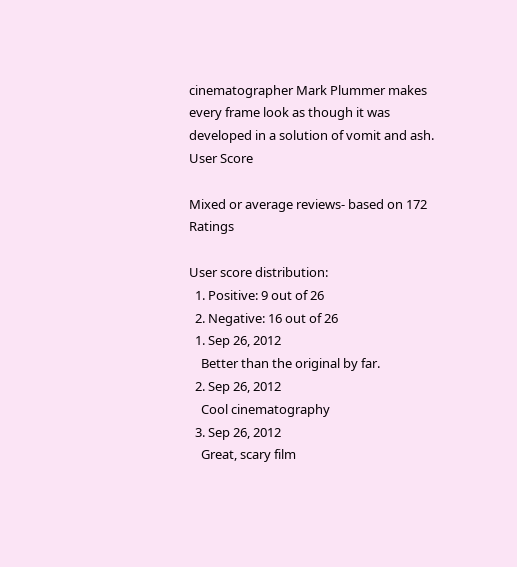cinematographer Mark Plummer makes every frame look as though it was developed in a solution of vomit and ash.
User Score

Mixed or average reviews- based on 172 Ratings

User score distribution:
  1. Positive: 9 out of 26
  2. Negative: 16 out of 26
  1. Sep 26, 2012
    Better than the original by far.
  2. Sep 26, 2012
    Cool cinematography
  3. Sep 26, 2012
    Great, scary film